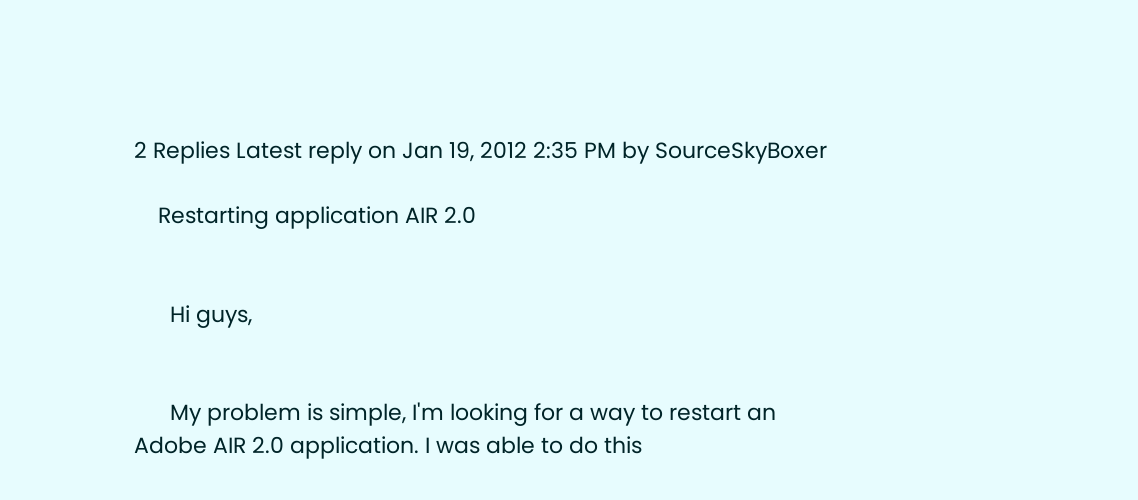2 Replies Latest reply on Jan 19, 2012 2:35 PM by SourceSkyBoxer

    Restarting application AIR 2.0


      Hi guys,


      My problem is simple, I'm looking for a way to restart an Adobe AIR 2.0 application. I was able to do this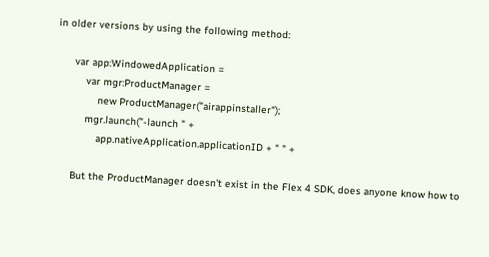in older versions by using the following method:

      var app:WindowedApplication =
          var mgr:ProductManager =
              new ProductManager("airappinstaller");
          mgr.launch("-launch " +
              app.nativeApplication.applicationID + " " +

      But the ProductManager doesn't exist in the Flex 4 SDK, does anyone know how to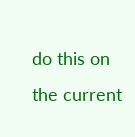do this on the current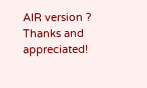AIR version ? Thanks and appreciated!